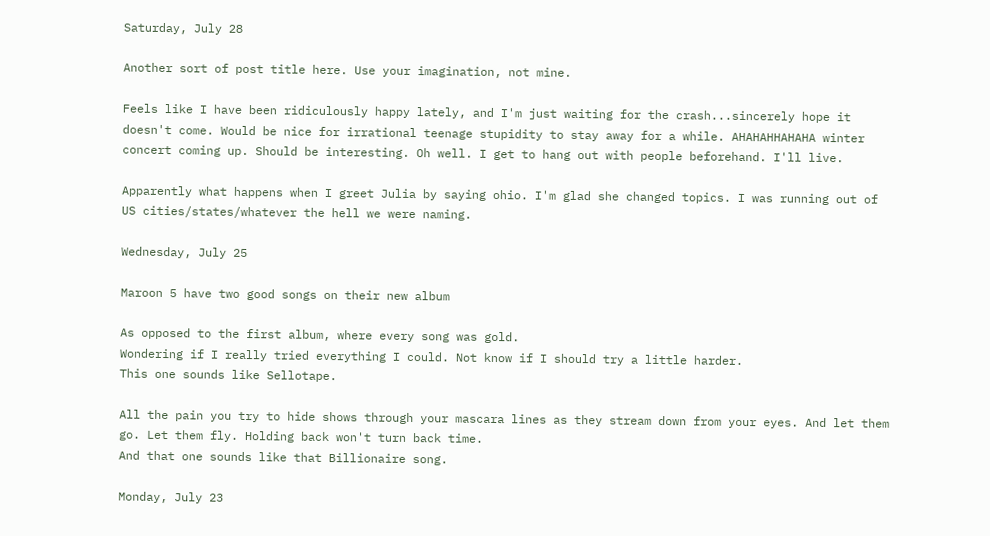Saturday, July 28

Another sort of post title here. Use your imagination, not mine.

Feels like I have been ridiculously happy lately, and I'm just waiting for the crash...sincerely hope it doesn't come. Would be nice for irrational teenage stupidity to stay away for a while. AHAHAHHAHAHA winter concert coming up. Should be interesting. Oh well. I get to hang out with people beforehand. I'll live.

Apparently what happens when I greet Julia by saying ohio. I'm glad she changed topics. I was running out of US cities/states/whatever the hell we were naming.

Wednesday, July 25

Maroon 5 have two good songs on their new album

As opposed to the first album, where every song was gold.
Wondering if I really tried everything I could. Not know if I should try a little harder.
This one sounds like Sellotape.

All the pain you try to hide shows through your mascara lines as they stream down from your eyes. And let them go. Let them fly. Holding back won't turn back time.
And that one sounds like that Billionaire song.

Monday, July 23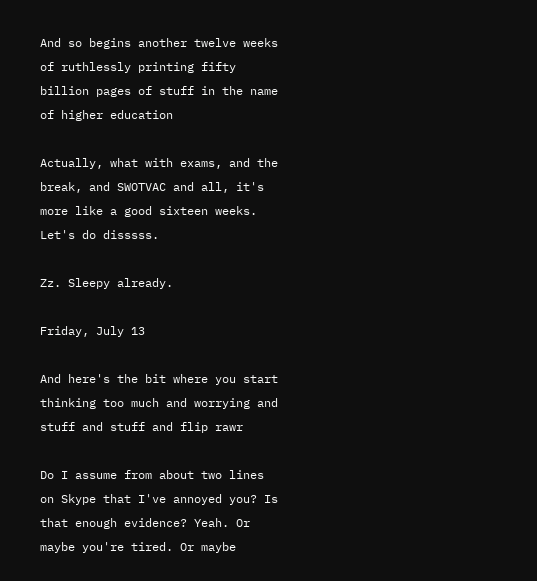And so begins another twelve weeks of ruthlessly printing fifty billion pages of stuff in the name of higher education

Actually, what with exams, and the break, and SWOTVAC and all, it's more like a good sixteen weeks. Let's do disssss.

Zz. Sleepy already.

Friday, July 13

And here's the bit where you start thinking too much and worrying and stuff and stuff and flip rawr

Do I assume from about two lines on Skype that I've annoyed you? Is that enough evidence? Yeah. Or maybe you're tired. Or maybe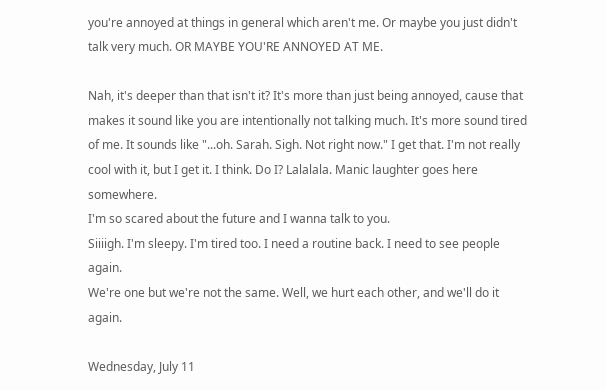you're annoyed at things in general which aren't me. Or maybe you just didn't talk very much. OR MAYBE YOU'RE ANNOYED AT ME.

Nah, it's deeper than that isn't it? It's more than just being annoyed, cause that makes it sound like you are intentionally not talking much. It's more sound tired of me. It sounds like "...oh. Sarah. Sigh. Not right now." I get that. I'm not really cool with it, but I get it. I think. Do I? Lalalala. Manic laughter goes here somewhere.
I'm so scared about the future and I wanna talk to you.
Siiiigh. I'm sleepy. I'm tired too. I need a routine back. I need to see people again.
We're one but we're not the same. Well, we hurt each other, and we'll do it again.

Wednesday, July 11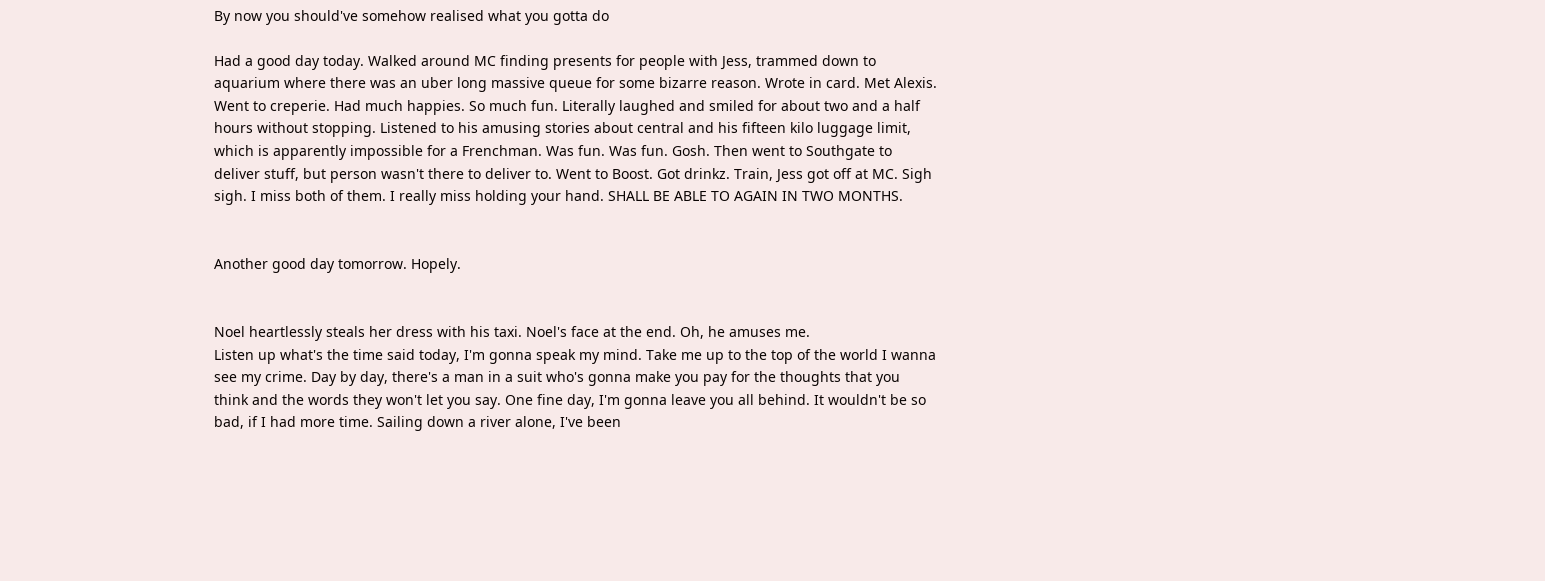By now you should've somehow realised what you gotta do

Had a good day today. Walked around MC finding presents for people with Jess, trammed down to aquarium where there was an uber long massive queue for some bizarre reason. Wrote in card. Met Alexis. Went to creperie. Had much happies. So much fun. Literally laughed and smiled for about two and a half hours without stopping. Listened to his amusing stories about central and his fifteen kilo luggage limit, which is apparently impossible for a Frenchman. Was fun. Was fun. Gosh. Then went to Southgate to deliver stuff, but person wasn't there to deliver to. Went to Boost. Got drinkz. Train, Jess got off at MC. Sigh sigh. I miss both of them. I really miss holding your hand. SHALL BE ABLE TO AGAIN IN TWO MONTHS.


Another good day tomorrow. Hopely.


Noel heartlessly steals her dress with his taxi. Noel's face at the end. Oh, he amuses me.
Listen up what's the time said today, I'm gonna speak my mind. Take me up to the top of the world I wanna see my crime. Day by day, there's a man in a suit who's gonna make you pay for the thoughts that you think and the words they won't let you say. One fine day, I'm gonna leave you all behind. It wouldn't be so bad, if I had more time. Sailing down a river alone, I've been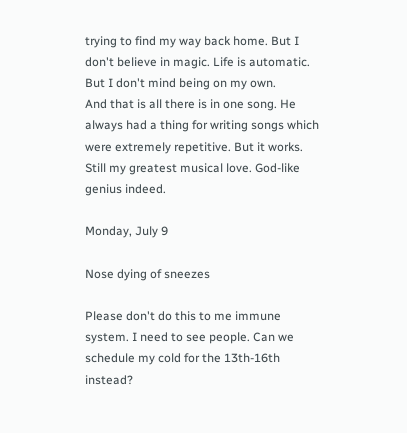trying to find my way back home. But I don't believe in magic. Life is automatic. But I don't mind being on my own.
And that is all there is in one song. He always had a thing for writing songs which were extremely repetitive. But it works. Still my greatest musical love. God-like genius indeed.

Monday, July 9

Nose dying of sneezes

Please don't do this to me immune system. I need to see people. Can we schedule my cold for the 13th-16th instead?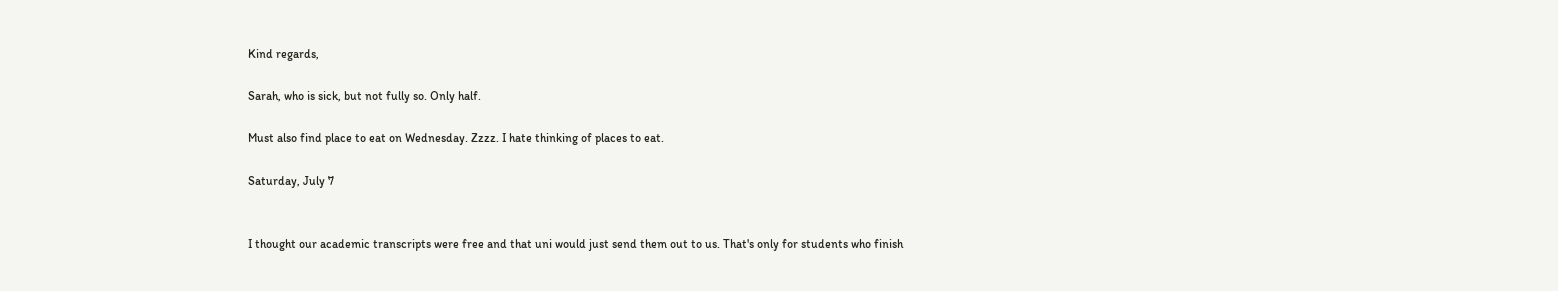Kind regards,

Sarah, who is sick, but not fully so. Only half.

Must also find place to eat on Wednesday. Zzzz. I hate thinking of places to eat.

Saturday, July 7


I thought our academic transcripts were free and that uni would just send them out to us. That's only for students who finish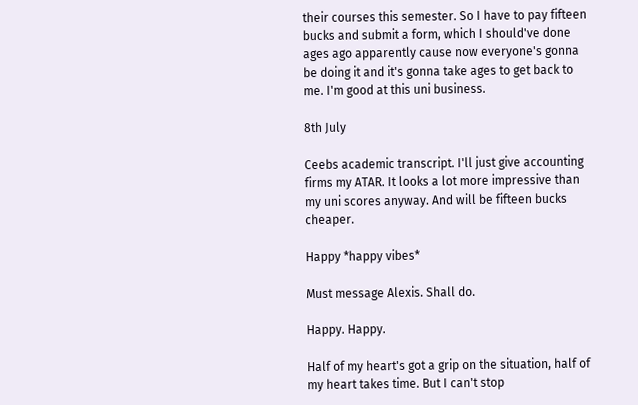their courses this semester. So I have to pay fifteen bucks and submit a form, which I should've done ages ago apparently cause now everyone's gonna be doing it and it's gonna take ages to get back to me. I'm good at this uni business.

8th July

Ceebs academic transcript. I'll just give accounting firms my ATAR. It looks a lot more impressive than my uni scores anyway. And will be fifteen bucks cheaper.

Happy *happy vibes*

Must message Alexis. Shall do.

Happy. Happy.

Half of my heart's got a grip on the situation, half of my heart takes time. But I can't stop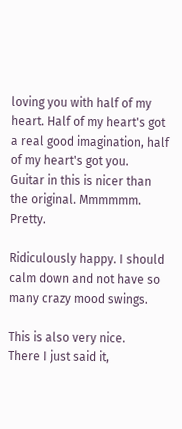loving you with half of my heart. Half of my heart's got a real good imagination, half of my heart's got you.
Guitar in this is nicer than the original. Mmmmmm. Pretty.

Ridiculously happy. I should calm down and not have so many crazy mood swings.

This is also very nice.
There I just said it,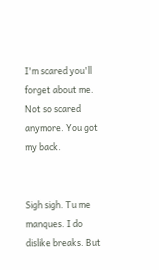I'm scared you'll forget about me.
Not so scared anymore. You got my back.


Sigh sigh. Tu me manques. I do dislike breaks. But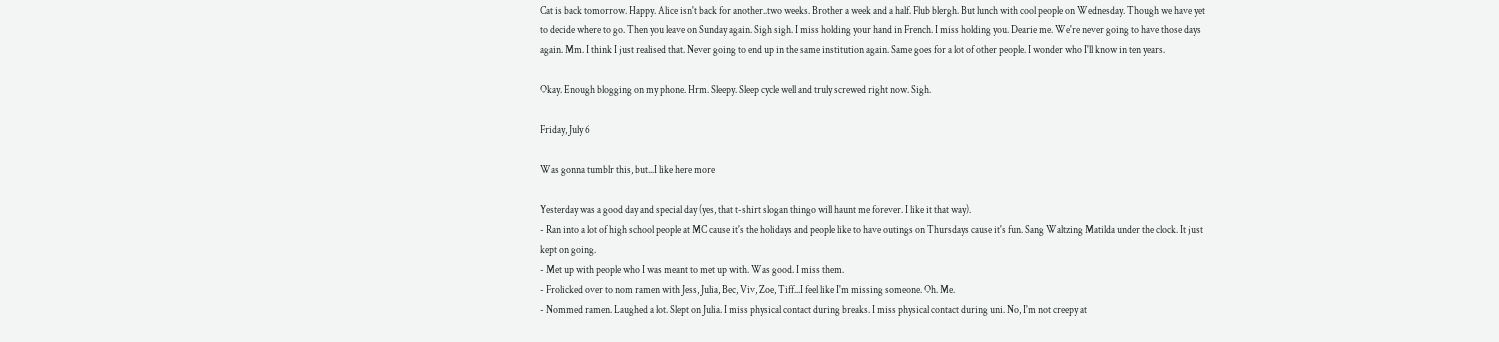Cat is back tomorrow. Happy. Alice isn't back for another..two weeks. Brother a week and a half. Flub blergh. But lunch with cool people on Wednesday. Though we have yet to decide where to go. Then you leave on Sunday again. Sigh sigh. I miss holding your hand in French. I miss holding you. Dearie me. We're never going to have those days again. Mm. I think I just realised that. Never going to end up in the same institution again. Same goes for a lot of other people. I wonder who I'll know in ten years.

Okay. Enough blogging on my phone. Hrm. Sleepy. Sleep cycle well and truly screwed right now. Sigh.

Friday, July 6

Was gonna tumblr this, but...I like here more

Yesterday was a good day and special day (yes, that t-shirt slogan thingo will haunt me forever. I like it that way).
- Ran into a lot of high school people at MC cause it's the holidays and people like to have outings on Thursdays cause it's fun. Sang Waltzing Matilda under the clock. It just kept on going.
- Met up with people who I was meant to met up with. Was good. I miss them.
- Frolicked over to nom ramen with Jess, Julia, Bec, Viv, Zoe, Tiff...I feel like I'm missing someone. Oh. Me.
- Nommed ramen. Laughed a lot. Slept on Julia. I miss physical contact during breaks. I miss physical contact during uni. No, I'm not creepy at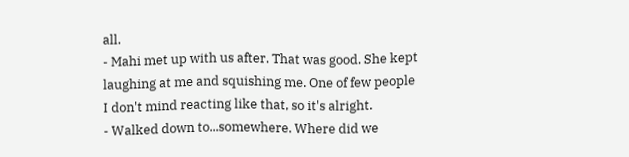all.
- Mahi met up with us after. That was good. She kept laughing at me and squishing me. One of few people I don't mind reacting like that, so it's alright.
- Walked down to...somewhere. Where did we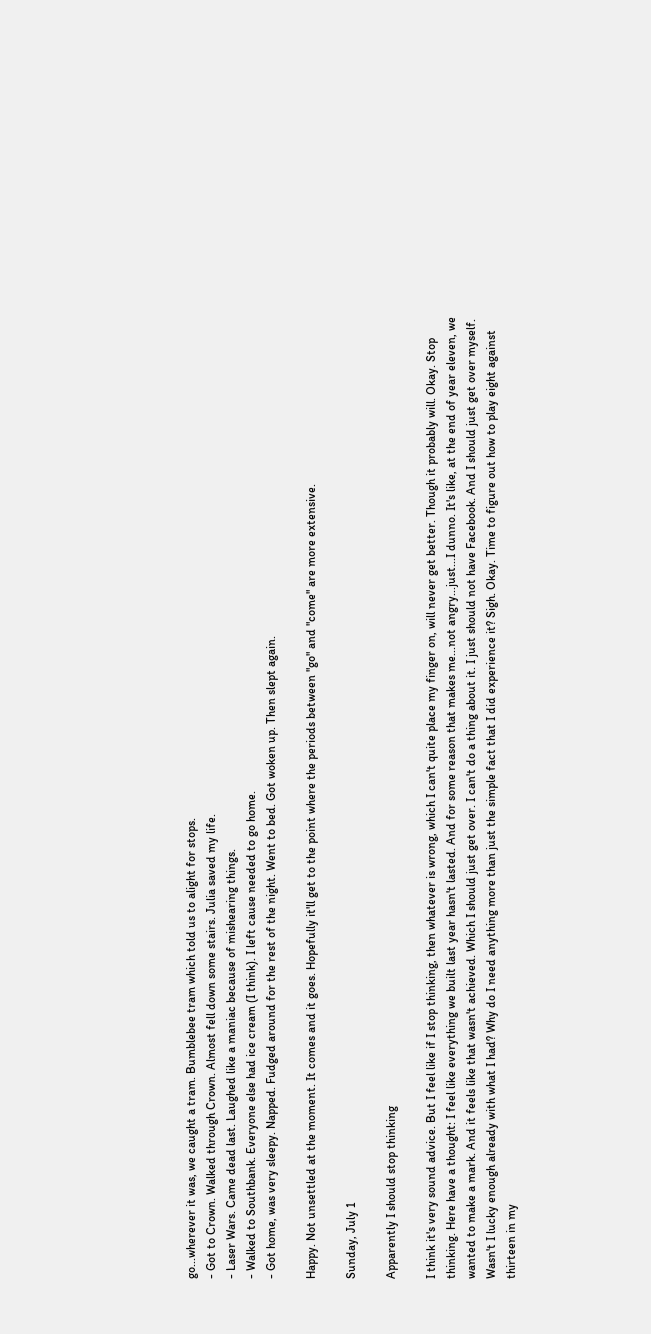go...wherever it was, we caught a tram. Bumblebee tram which told us to alight for stops.
- Got to Crown. Walked through Crown. Almost fell down some stairs. Julia saved my life.
- Laser Wars. Came dead last. Laughed like a maniac because of mishearing things.
- Walked to Southbank. Everyone else had ice cream (I think). I left cause needed to go home.
- Got home, was very sleepy. Napped. Fudged around for the rest of the night. Went to bed. Got woken up. Then slept again.

Happy. Not unsettled at the moment. It comes and it goes. Hopefully it'll get to the point where the periods between "go" and "come" are more extensive.

Sunday, July 1

Apparently I should stop thinking

I think it's very sound advice. But I feel like if I stop thinking, then whatever is wrong, which I can't quite place my finger on, will never get better. Though it probably will. Okay. Stop thinking. Here have a thought: I feel like everything we built last year hasn't lasted. And for some reason that makes me...not angry...just...I dunno. It's like, at the end of year eleven, we wanted to make a mark. And it feels like that wasn't achieved. Which I should just get over. I can't do a thing about it. I just should not have Facebook. And I should just get over myself. Wasn't I lucky enough already with what I had? Why do I need anything more than just the simple fact that I did experience it? Sigh. Okay. Time to figure out how to play eight against thirteen in my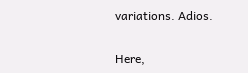variations. Adios.


Here,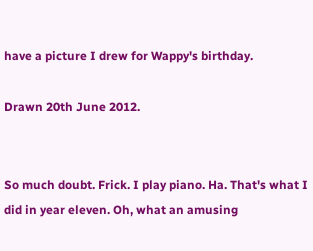have a picture I drew for Wappy's birthday.

Drawn 20th June 2012.


So much doubt. Frick. I play piano. Ha. That's what I did in year eleven. Oh, what an amusing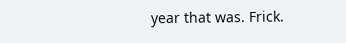year that was. Frick.